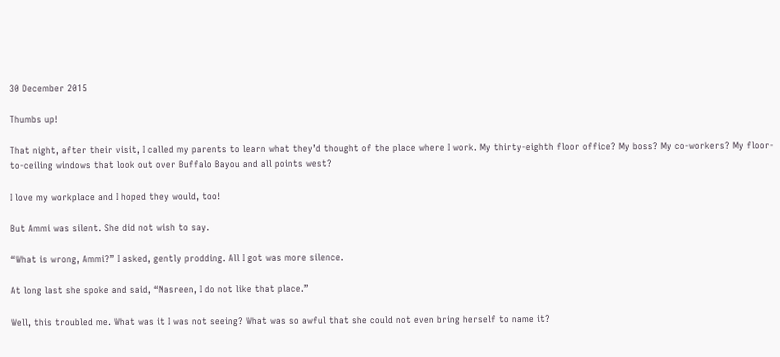30 December 2015

Thumbs up!

That night, after their visit, I called my parents to learn what they’d thought of the place where I work. My thirty-eighth floor office? My boss? My co-workers? My floor-to-ceiling windows that look out over Buffalo Bayou and all points west?

I love my workplace and I hoped they would, too!

But Ammi was silent. She did not wish to say.

“What is wrong, Ammi?” I asked, gently prodding. All I got was more silence.

At long last she spoke and said, “Nasreen, I do not like that place.”

Well, this troubled me. What was it I was not seeing? What was so awful that she could not even bring herself to name it?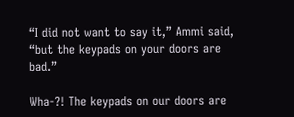“I did not want to say it,” Ammi said, “but the keypads on your doors are bad.”

Wha-?! The keypads on our doors are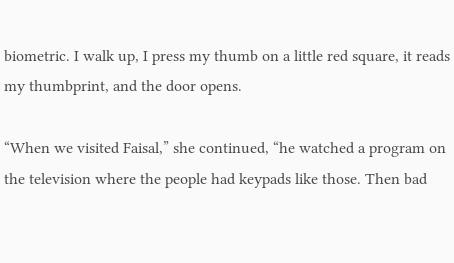biometric. I walk up, I press my thumb on a little red square, it reads my thumbprint, and the door opens.

“When we visited Faisal,” she continued, “he watched a program on the television where the people had keypads like those. Then bad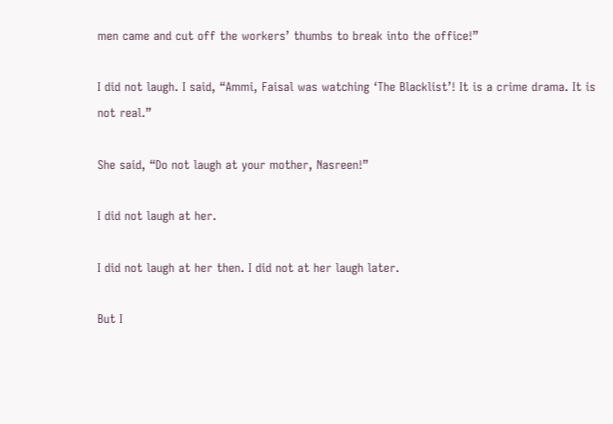men came and cut off the workers’ thumbs to break into the office!”

I did not laugh. I said, “Ammi, Faisal was watching ‘The Blacklist’! It is a crime drama. It is not real.”

She said, “Do not laugh at your mother, Nasreen!”

I did not laugh at her.

I did not laugh at her then. I did not at her laugh later.

But I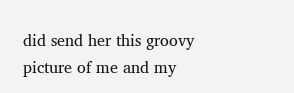did send her this groovy picture of me and my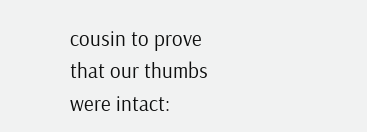cousin to prove that our thumbs were intact: